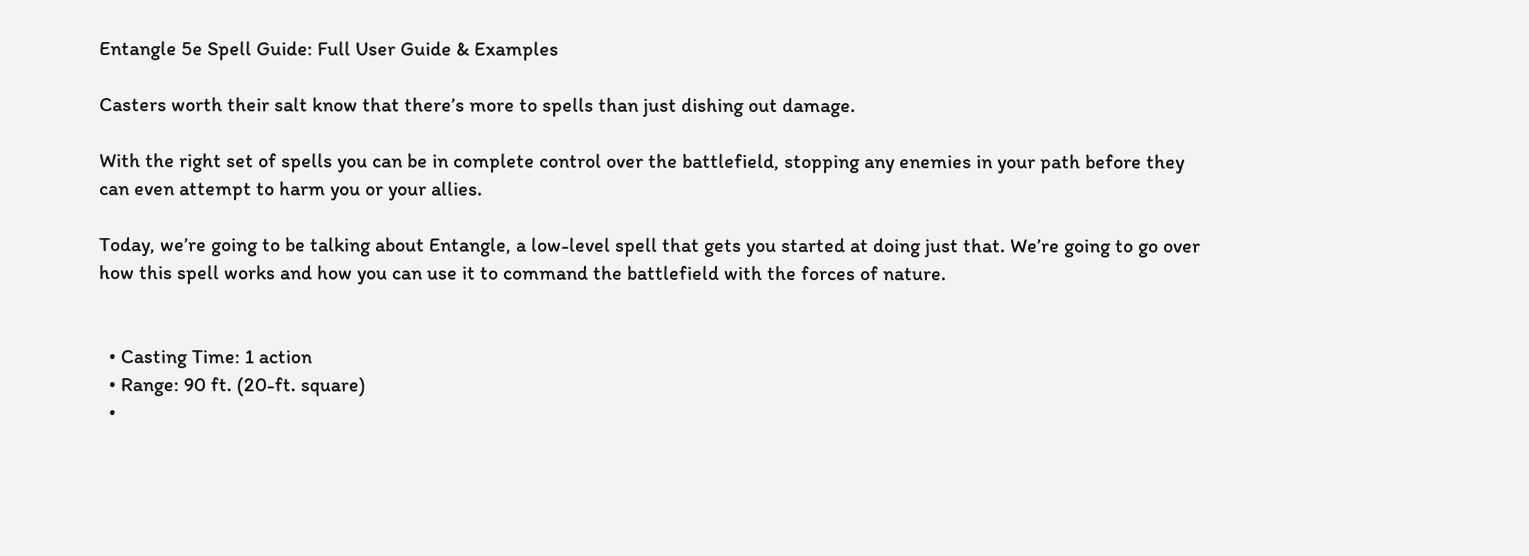Entangle 5e Spell Guide: Full User Guide & Examples

Casters worth their salt know that there’s more to spells than just dishing out damage.

With the right set of spells you can be in complete control over the battlefield, stopping any enemies in your path before they can even attempt to harm you or your allies.

Today, we’re going to be talking about Entangle, a low-level spell that gets you started at doing just that. We’re going to go over how this spell works and how you can use it to command the battlefield with the forces of nature.


  • Casting Time: 1 action
  • Range: 90 ft. (20-ft. square)
  •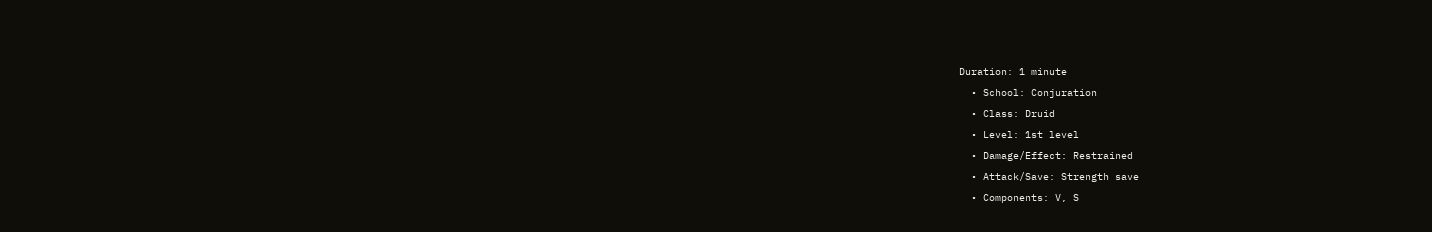Duration: 1 minute
  • School: Conjuration
  • Class: Druid
  • Level: 1st level
  • Damage/Effect: Restrained
  • Attack/Save: Strength save
  • Components: V, S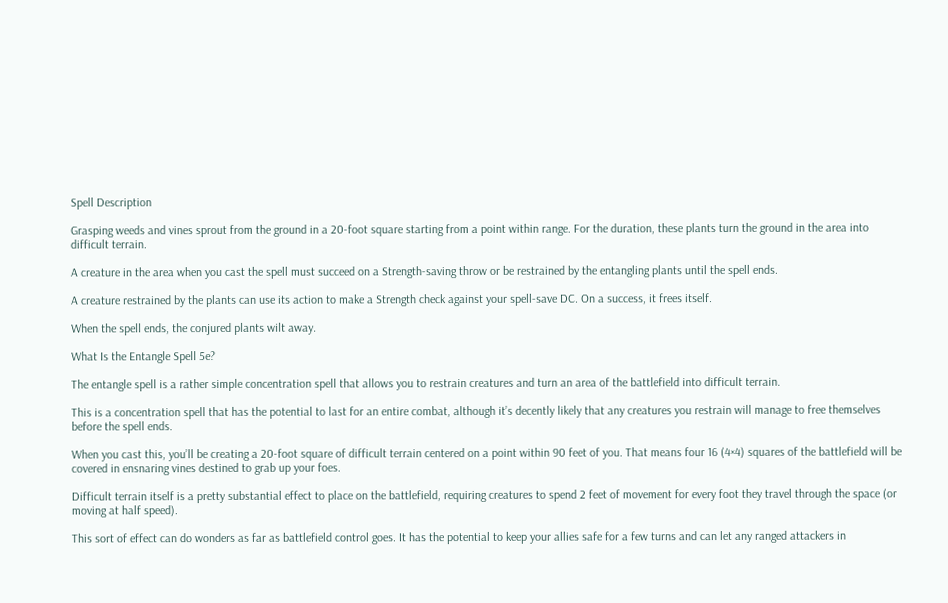Spell Description

Grasping weeds and vines sprout from the ground in a 20-foot square starting from a point within range. For the duration, these plants turn the ground in the area into difficult terrain.

A creature in the area when you cast the spell must succeed on a Strength-saving throw or be restrained by the entangling plants until the spell ends.

A creature restrained by the plants can use its action to make a Strength check against your spell-save DC. On a success, it frees itself.

When the spell ends, the conjured plants wilt away.

What Is the Entangle Spell 5e?

The entangle spell is a rather simple concentration spell that allows you to restrain creatures and turn an area of the battlefield into difficult terrain.

This is a concentration spell that has the potential to last for an entire combat, although it’s decently likely that any creatures you restrain will manage to free themselves before the spell ends.

When you cast this, you’ll be creating a 20-foot square of difficult terrain centered on a point within 90 feet of you. That means four 16 (4×4) squares of the battlefield will be covered in ensnaring vines destined to grab up your foes.

Difficult terrain itself is a pretty substantial effect to place on the battlefield, requiring creatures to spend 2 feet of movement for every foot they travel through the space (or moving at half speed).

This sort of effect can do wonders as far as battlefield control goes. It has the potential to keep your allies safe for a few turns and can let any ranged attackers in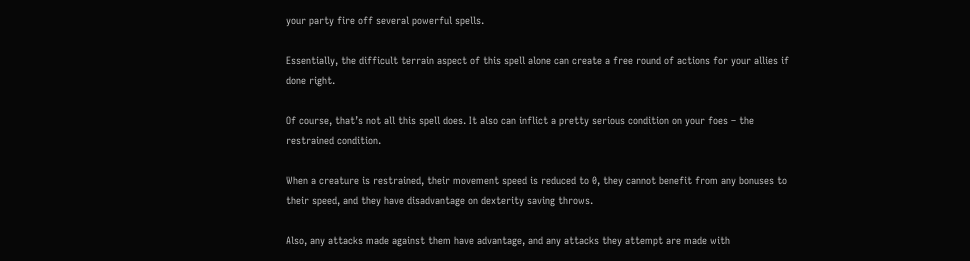your party fire off several powerful spells.

Essentially, the difficult terrain aspect of this spell alone can create a free round of actions for your allies if done right.

Of course, that’s not all this spell does. It also can inflict a pretty serious condition on your foes – the restrained condition.

When a creature is restrained, their movement speed is reduced to 0, they cannot benefit from any bonuses to their speed, and they have disadvantage on dexterity saving throws.

Also, any attacks made against them have advantage, and any attacks they attempt are made with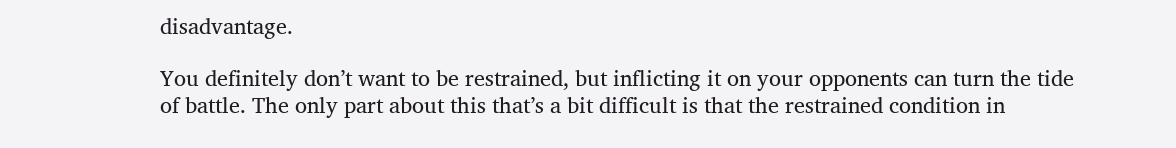disadvantage.

You definitely don’t want to be restrained, but inflicting it on your opponents can turn the tide of battle. The only part about this that’s a bit difficult is that the restrained condition in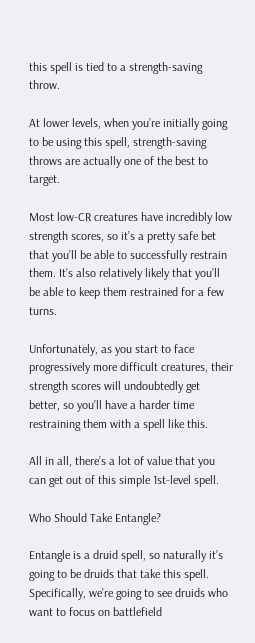this spell is tied to a strength-saving throw.

At lower levels, when you’re initially going to be using this spell, strength-saving throws are actually one of the best to target.

Most low-CR creatures have incredibly low strength scores, so it’s a pretty safe bet that you’ll be able to successfully restrain them. It’s also relatively likely that you’ll be able to keep them restrained for a few turns.

Unfortunately, as you start to face progressively more difficult creatures, their strength scores will undoubtedly get better, so you’ll have a harder time restraining them with a spell like this.

All in all, there’s a lot of value that you can get out of this simple 1st-level spell.

Who Should Take Entangle?

Entangle is a druid spell, so naturally it’s going to be druids that take this spell. Specifically, we’re going to see druids who want to focus on battlefield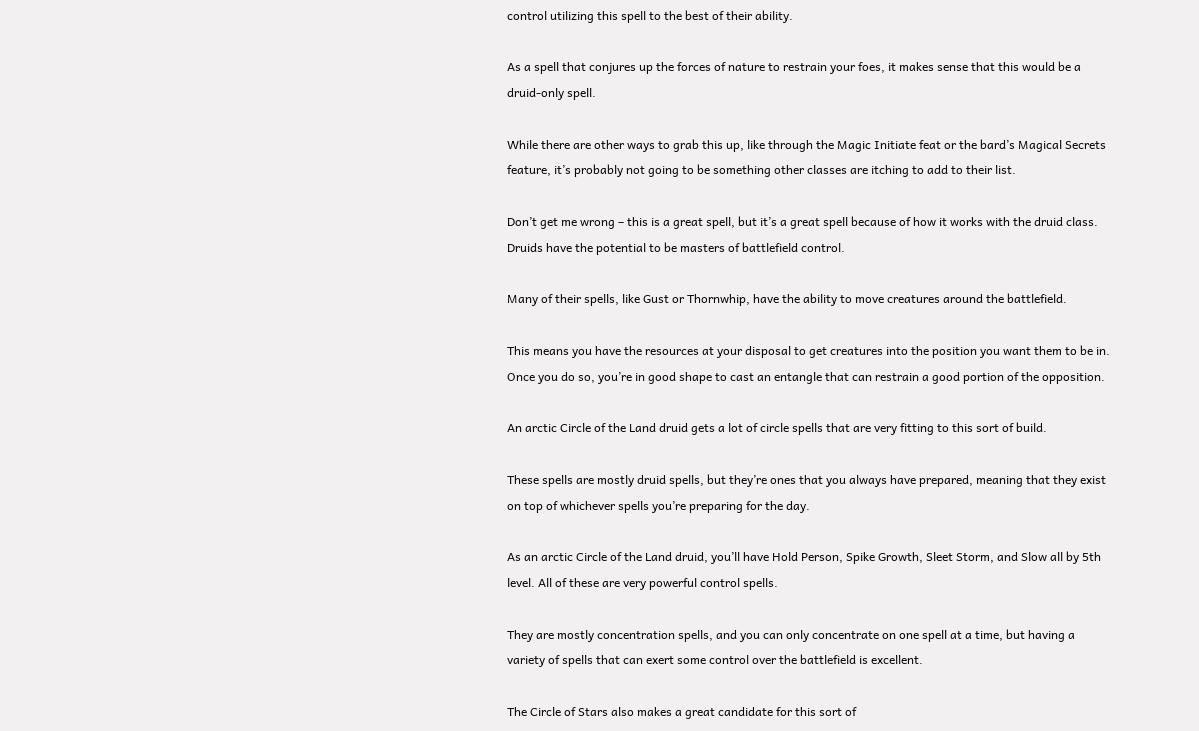control utilizing this spell to the best of their ability.

As a spell that conjures up the forces of nature to restrain your foes, it makes sense that this would be a druid-only spell.

While there are other ways to grab this up, like through the Magic Initiate feat or the bard’s Magical Secrets feature, it’s probably not going to be something other classes are itching to add to their list.

Don’t get me wrong – this is a great spell, but it’s a great spell because of how it works with the druid class. Druids have the potential to be masters of battlefield control.

Many of their spells, like Gust or Thornwhip, have the ability to move creatures around the battlefield.

This means you have the resources at your disposal to get creatures into the position you want them to be in. Once you do so, you’re in good shape to cast an entangle that can restrain a good portion of the opposition.

An arctic Circle of the Land druid gets a lot of circle spells that are very fitting to this sort of build.

These spells are mostly druid spells, but they’re ones that you always have prepared, meaning that they exist on top of whichever spells you’re preparing for the day.

As an arctic Circle of the Land druid, you’ll have Hold Person, Spike Growth, Sleet Storm, and Slow all by 5th level. All of these are very powerful control spells.

They are mostly concentration spells, and you can only concentrate on one spell at a time, but having a variety of spells that can exert some control over the battlefield is excellent.

The Circle of Stars also makes a great candidate for this sort of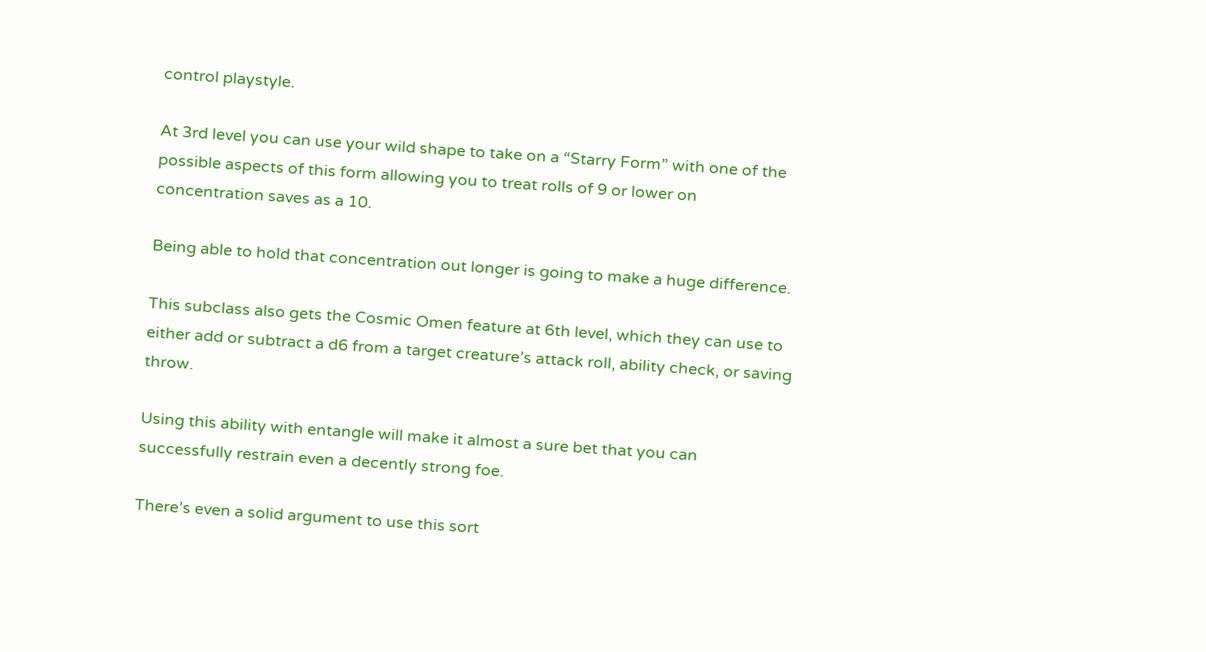control playstyle.

At 3rd level you can use your wild shape to take on a “Starry Form” with one of the possible aspects of this form allowing you to treat rolls of 9 or lower on concentration saves as a 10.

Being able to hold that concentration out longer is going to make a huge difference.

This subclass also gets the Cosmic Omen feature at 6th level, which they can use to either add or subtract a d6 from a target creature’s attack roll, ability check, or saving throw.

Using this ability with entangle will make it almost a sure bet that you can successfully restrain even a decently strong foe.

There’s even a solid argument to use this sort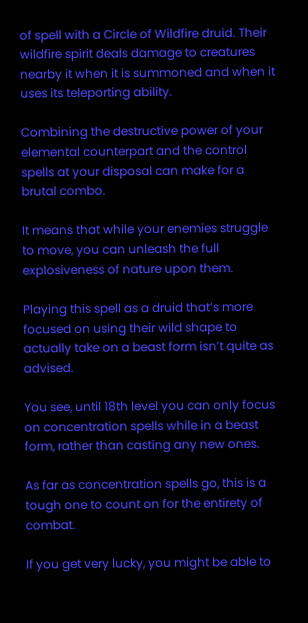of spell with a Circle of Wildfire druid. Their wildfire spirit deals damage to creatures nearby it when it is summoned and when it uses its teleporting ability.

Combining the destructive power of your elemental counterpart and the control spells at your disposal can make for a brutal combo.

It means that while your enemies struggle to move, you can unleash the full explosiveness of nature upon them.

Playing this spell as a druid that’s more focused on using their wild shape to actually take on a beast form isn’t quite as advised.

You see, until 18th level you can only focus on concentration spells while in a beast form, rather than casting any new ones.

As far as concentration spells go, this is a tough one to count on for the entirety of combat.

If you get very lucky, you might be able to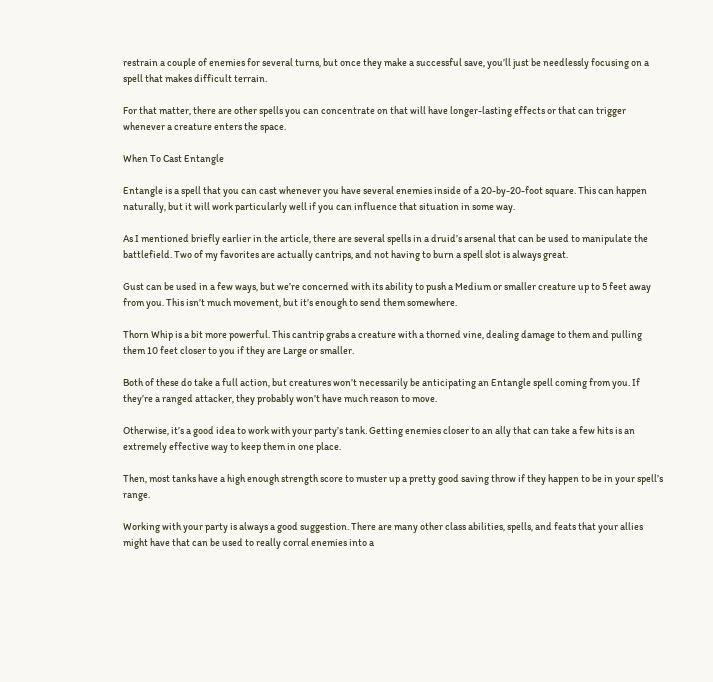restrain a couple of enemies for several turns, but once they make a successful save, you’ll just be needlessly focusing on a spell that makes difficult terrain.

For that matter, there are other spells you can concentrate on that will have longer-lasting effects or that can trigger whenever a creature enters the space.

When To Cast Entangle

Entangle is a spell that you can cast whenever you have several enemies inside of a 20-by-20-foot square. This can happen naturally, but it will work particularly well if you can influence that situation in some way.

As I mentioned briefly earlier in the article, there are several spells in a druid’s arsenal that can be used to manipulate the battlefield. Two of my favorites are actually cantrips, and not having to burn a spell slot is always great.

Gust can be used in a few ways, but we’re concerned with its ability to push a Medium or smaller creature up to 5 feet away from you. This isn’t much movement, but it’s enough to send them somewhere.

Thorn Whip is a bit more powerful. This cantrip grabs a creature with a thorned vine, dealing damage to them and pulling them 10 feet closer to you if they are Large or smaller.

Both of these do take a full action, but creatures won’t necessarily be anticipating an Entangle spell coming from you. If they’re a ranged attacker, they probably won’t have much reason to move.

Otherwise, it’s a good idea to work with your party’s tank. Getting enemies closer to an ally that can take a few hits is an extremely effective way to keep them in one place.

Then, most tanks have a high enough strength score to muster up a pretty good saving throw if they happen to be in your spell’s range.

Working with your party is always a good suggestion. There are many other class abilities, spells, and feats that your allies might have that can be used to really corral enemies into a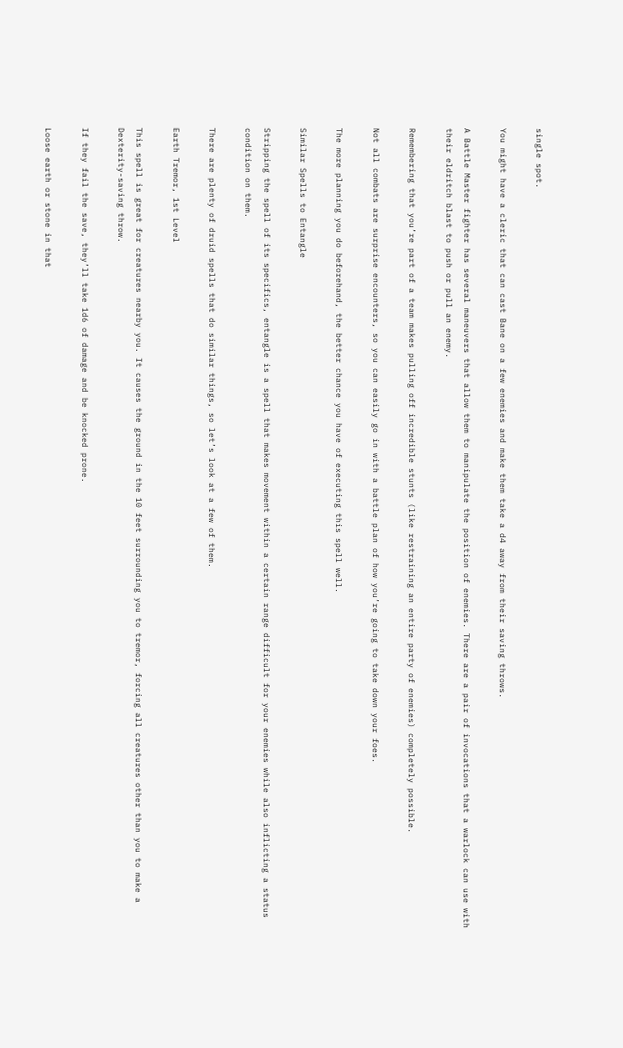single spot.

You might have a cleric that can cast Bane on a few enemies and make them take a d4 away from their saving throws.

A Battle Master fighter has several maneuvers that allow them to manipulate the position of enemies. There are a pair of invocations that a warlock can use with their eldritch blast to push or pull an enemy.

Remembering that you’re part of a team makes pulling off incredible stunts (like restraining an entire party of enemies) completely possible.

Not all combats are surprise encounters, so you can easily go in with a battle plan of how you’re going to take down your foes.

The more planning you do beforehand, the better chance you have of executing this spell well.

Similar Spells to Entangle

Stripping the spell of its specifics, entangle is a spell that makes movement within a certain range difficult for your enemies while also inflicting a status condition on them.

There are plenty of druid spells that do similar things, so let’s look at a few of them.

Earth Tremor, 1st Level

This spell is great for creatures nearby you. It causes the ground in the 10 feet surrounding you to tremor, forcing all creatures other than you to make a Dexterity-saving throw.

If they fail the save, they’ll take 1d6 of damage and be knocked prone.

Loose earth or stone in that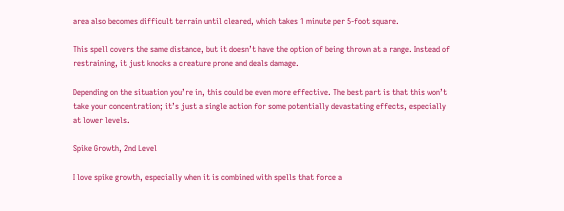area also becomes difficult terrain until cleared, which takes 1 minute per 5-foot square.

This spell covers the same distance, but it doesn’t have the option of being thrown at a range. Instead of restraining, it just knocks a creature prone and deals damage.

Depending on the situation you’re in, this could be even more effective. The best part is that this won’t take your concentration; it’s just a single action for some potentially devastating effects, especially at lower levels.

Spike Growth, 2nd Level

I love spike growth, especially when it is combined with spells that force a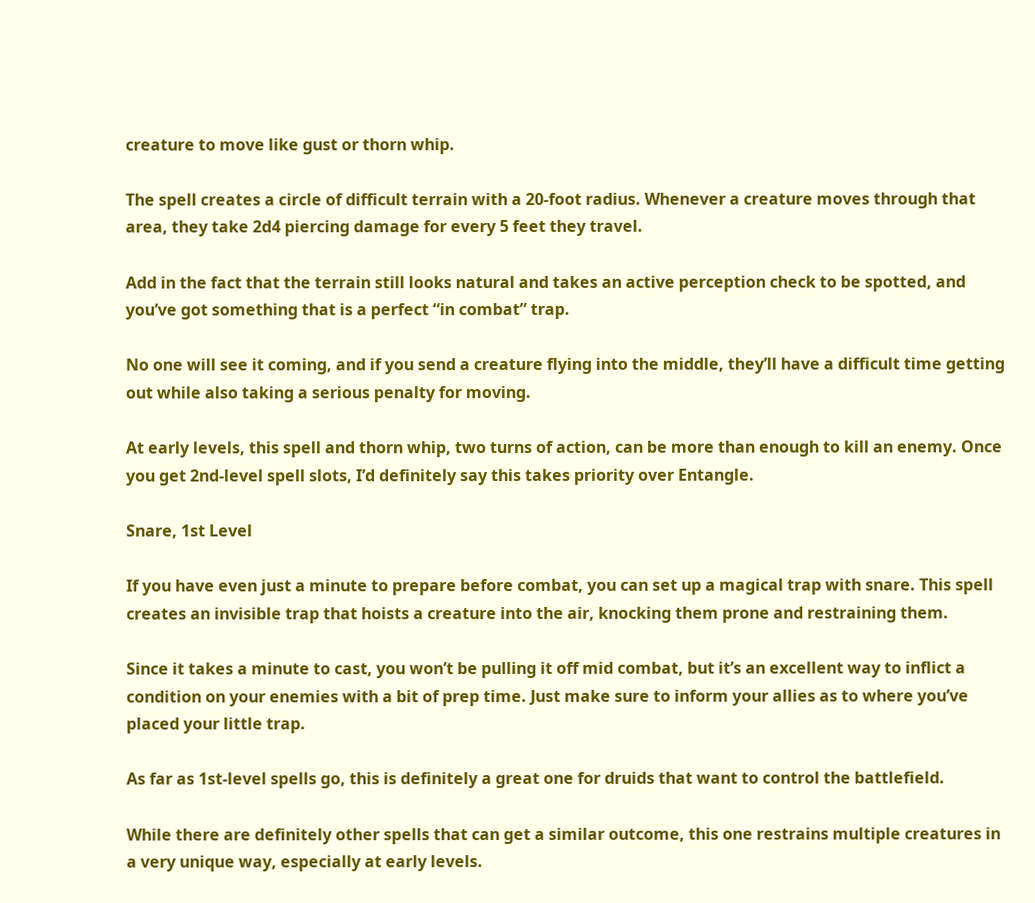creature to move like gust or thorn whip.

The spell creates a circle of difficult terrain with a 20-foot radius. Whenever a creature moves through that area, they take 2d4 piercing damage for every 5 feet they travel.

Add in the fact that the terrain still looks natural and takes an active perception check to be spotted, and you’ve got something that is a perfect “in combat” trap.

No one will see it coming, and if you send a creature flying into the middle, they’ll have a difficult time getting out while also taking a serious penalty for moving.

At early levels, this spell and thorn whip, two turns of action, can be more than enough to kill an enemy. Once you get 2nd-level spell slots, I’d definitely say this takes priority over Entangle.

Snare, 1st Level

If you have even just a minute to prepare before combat, you can set up a magical trap with snare. This spell creates an invisible trap that hoists a creature into the air, knocking them prone and restraining them.

Since it takes a minute to cast, you won’t be pulling it off mid combat, but it’s an excellent way to inflict a condition on your enemies with a bit of prep time. Just make sure to inform your allies as to where you’ve placed your little trap.

As far as 1st-level spells go, this is definitely a great one for druids that want to control the battlefield.

While there are definitely other spells that can get a similar outcome, this one restrains multiple creatures in a very unique way, especially at early levels.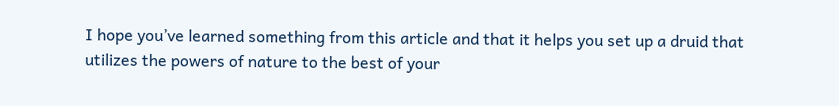I hope you’ve learned something from this article and that it helps you set up a druid that utilizes the powers of nature to the best of your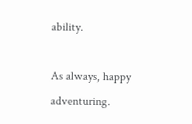ability.

As always, happy adventuring.